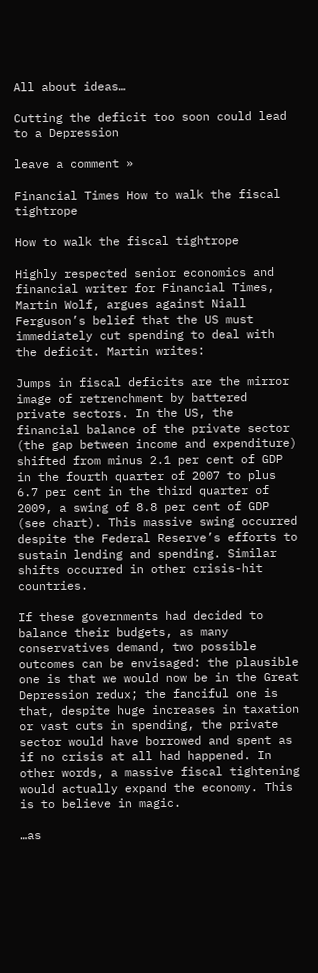All about ideas…

Cutting the deficit too soon could lead to a Depression

leave a comment »

Financial Times How to walk the fiscal tightrope

How to walk the fiscal tightrope

Highly respected senior economics and financial writer for Financial Times, Martin Wolf, argues against Niall Ferguson’s belief that the US must immediately cut spending to deal with the deficit. Martin writes:

Jumps in fiscal deficits are the mirror image of retrenchment by battered private sectors. In the US, the financial balance of the private sector (the gap between income and expenditure) shifted from minus 2.1 per cent of GDP in the fourth quarter of 2007 to plus 6.7 per cent in the third quarter of 2009, a swing of 8.8 per cent of GDP (see chart). This massive swing occurred despite the Federal Reserve’s efforts to sustain lending and spending. Similar shifts occurred in other crisis-hit countries.

If these governments had decided to balance their budgets, as many conservatives demand, two possible outcomes can be envisaged: the plausible one is that we would now be in the Great Depression redux; the fanciful one is that, despite huge increases in taxation or vast cuts in spending, the private sector would have borrowed and spent as if no crisis at all had happened. In other words, a massive fiscal tightening would actually expand the economy. This is to believe in magic.

…as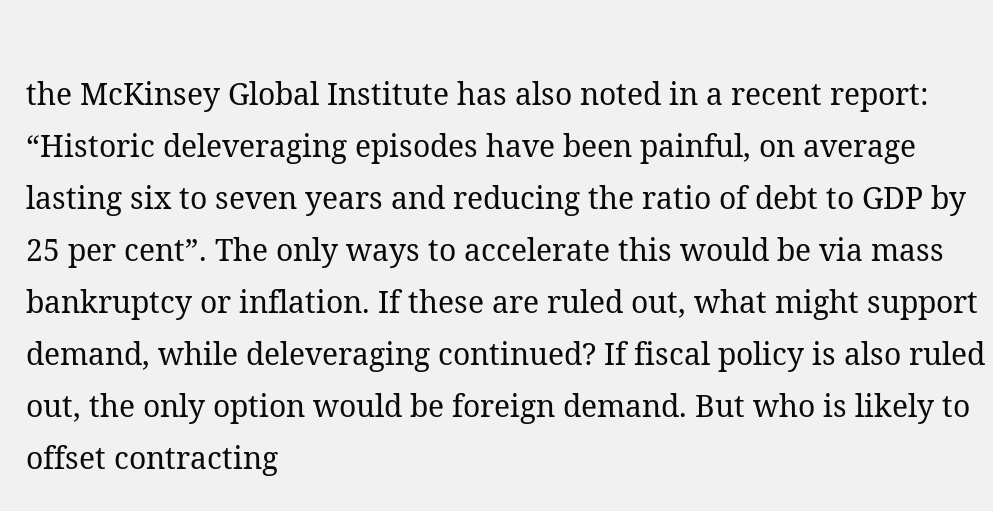the McKinsey Global Institute has also noted in a recent report: “Historic deleveraging episodes have been painful, on average lasting six to seven years and reducing the ratio of debt to GDP by 25 per cent”. The only ways to accelerate this would be via mass bankruptcy or inflation. If these are ruled out, what might support demand, while deleveraging continued? If fiscal policy is also ruled out, the only option would be foreign demand. But who is likely to offset contracting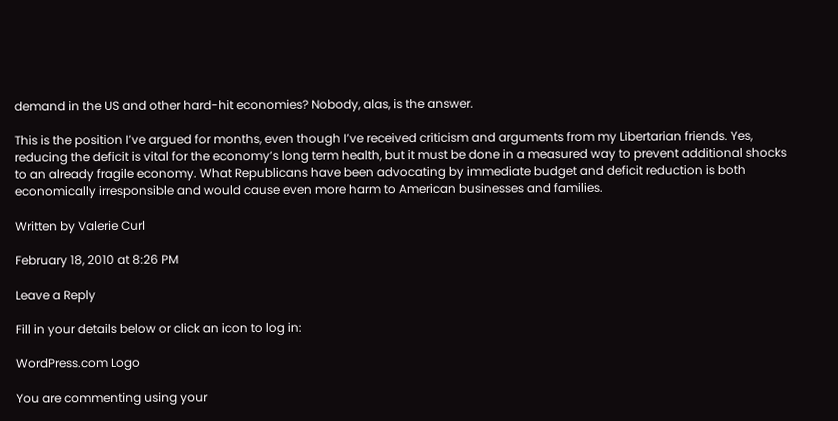demand in the US and other hard-hit economies? Nobody, alas, is the answer.

This is the position I’ve argued for months, even though I’ve received criticism and arguments from my Libertarian friends. Yes, reducing the deficit is vital for the economy’s long term health, but it must be done in a measured way to prevent additional shocks to an already fragile economy. What Republicans have been advocating by immediate budget and deficit reduction is both economically irresponsible and would cause even more harm to American businesses and families.

Written by Valerie Curl

February 18, 2010 at 8:26 PM

Leave a Reply

Fill in your details below or click an icon to log in:

WordPress.com Logo

You are commenting using your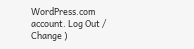WordPress.com account. Log Out /  Change )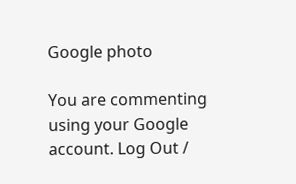Google photo

You are commenting using your Google account. Log Out /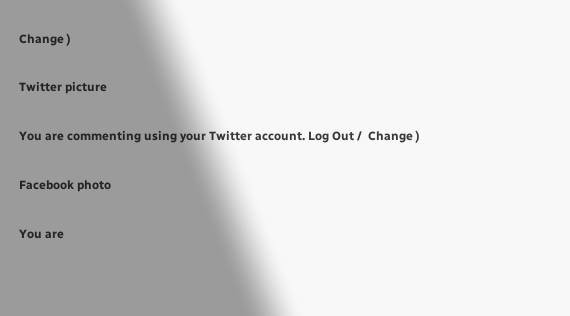Change )

Twitter picture

You are commenting using your Twitter account. Log Out /  Change )

Facebook photo

You are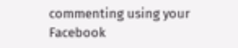commenting using your Facebook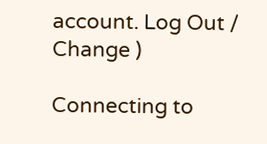account. Log Out /  Change )

Connecting to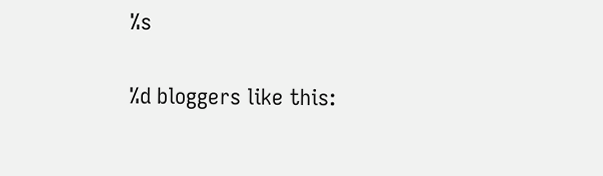%s

%d bloggers like this: